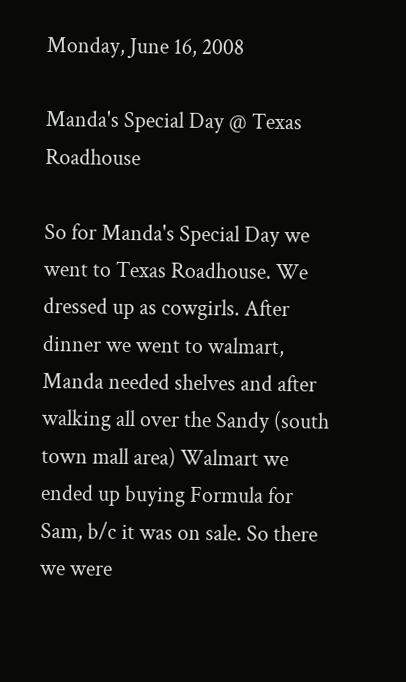Monday, June 16, 2008

Manda's Special Day @ Texas Roadhouse

So for Manda's Special Day we went to Texas Roadhouse. We dressed up as cowgirls. After dinner we went to walmart, Manda needed shelves and after walking all over the Sandy (south town mall area) Walmart we ended up buying Formula for Sam, b/c it was on sale. So there we were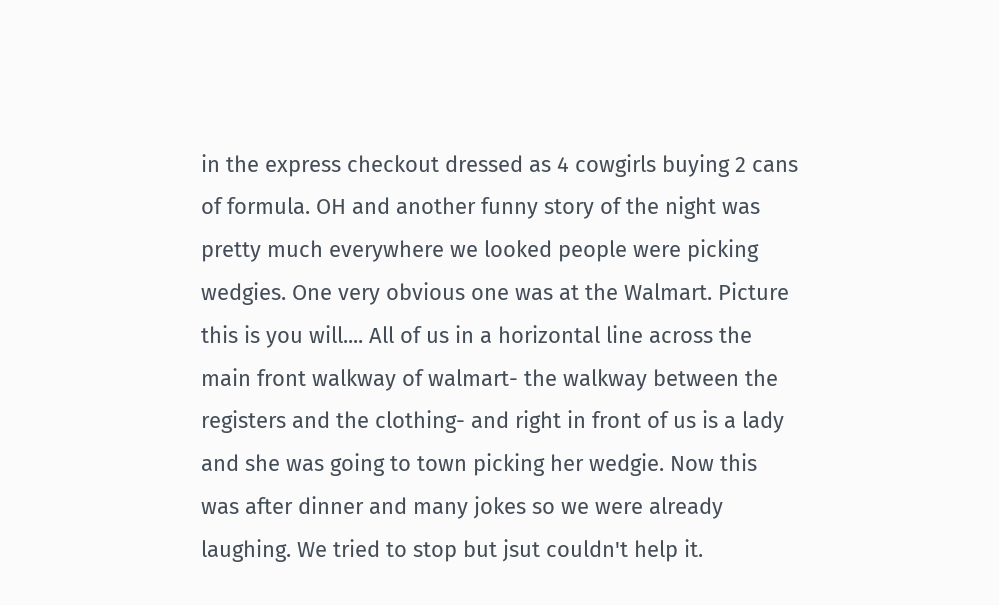in the express checkout dressed as 4 cowgirls buying 2 cans of formula. OH and another funny story of the night was pretty much everywhere we looked people were picking wedgies. One very obvious one was at the Walmart. Picture this is you will.... All of us in a horizontal line across the main front walkway of walmart- the walkway between the registers and the clothing- and right in front of us is a lady and she was going to town picking her wedgie. Now this was after dinner and many jokes so we were already laughing. We tried to stop but jsut couldn't help it.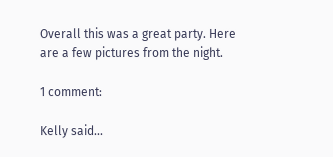Overall this was a great party. Here are a few pictures from the night.

1 comment:

Kelly said...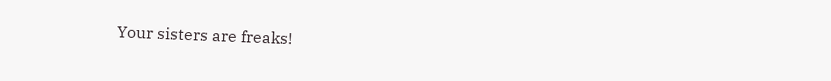Your sisters are freaks!